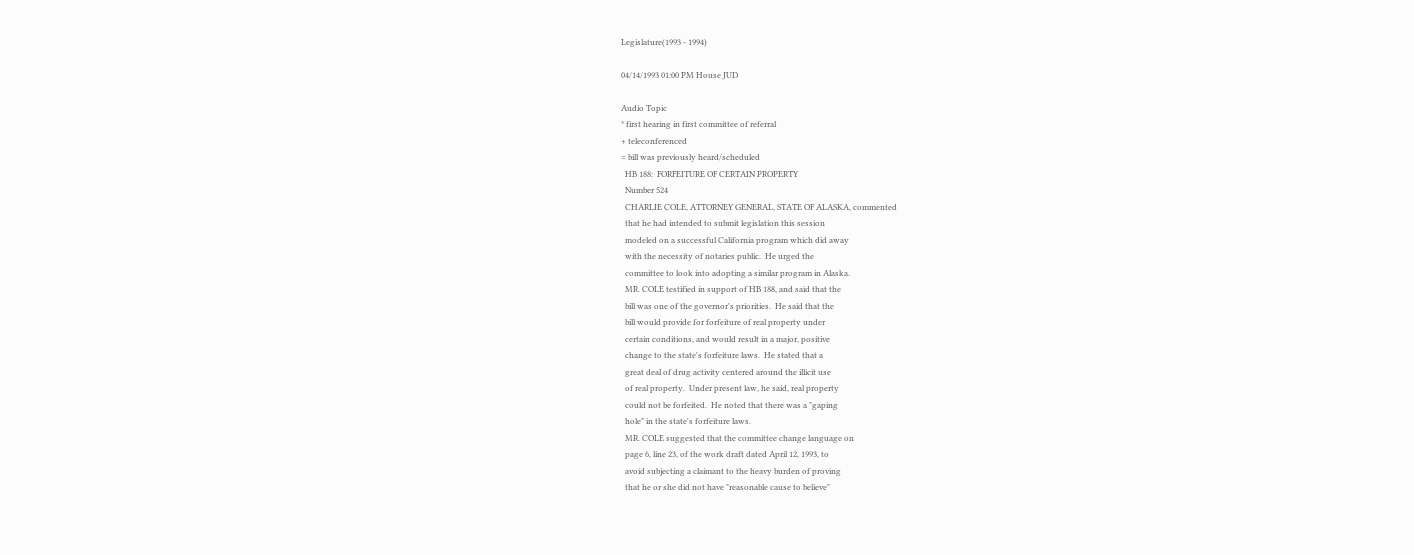Legislature(1993 - 1994)

04/14/1993 01:00 PM House JUD

Audio Topic
* first hearing in first committee of referral
+ teleconferenced
= bill was previously heard/scheduled
  HB 188:  FORFEITURE OF CERTAIN PROPERTY
  Number 524
  CHARLIE COLE, ATTORNEY GENERAL, STATE OF ALASKA, commented
  that he had intended to submit legislation this session
  modeled on a successful California program which did away
  with the necessity of notaries public.  He urged the
  committee to look into adopting a similar program in Alaska.
  MR. COLE testified in support of HB 188, and said that the
  bill was one of the governor's priorities.  He said that the
  bill would provide for forfeiture of real property under
  certain conditions, and would result in a major, positive
  change to the state's forfeiture laws.  He stated that a
  great deal of drug activity centered around the illicit use
  of real property.  Under present law, he said, real property
  could not be forfeited.  He noted that there was a "gaping
  hole" in the state's forfeiture laws.
  MR. COLE suggested that the committee change language on
  page 6, line 23, of the work draft dated April 12, 1993, to
  avoid subjecting a claimant to the heavy burden of proving
  that he or she did not have "reasonable cause to believe"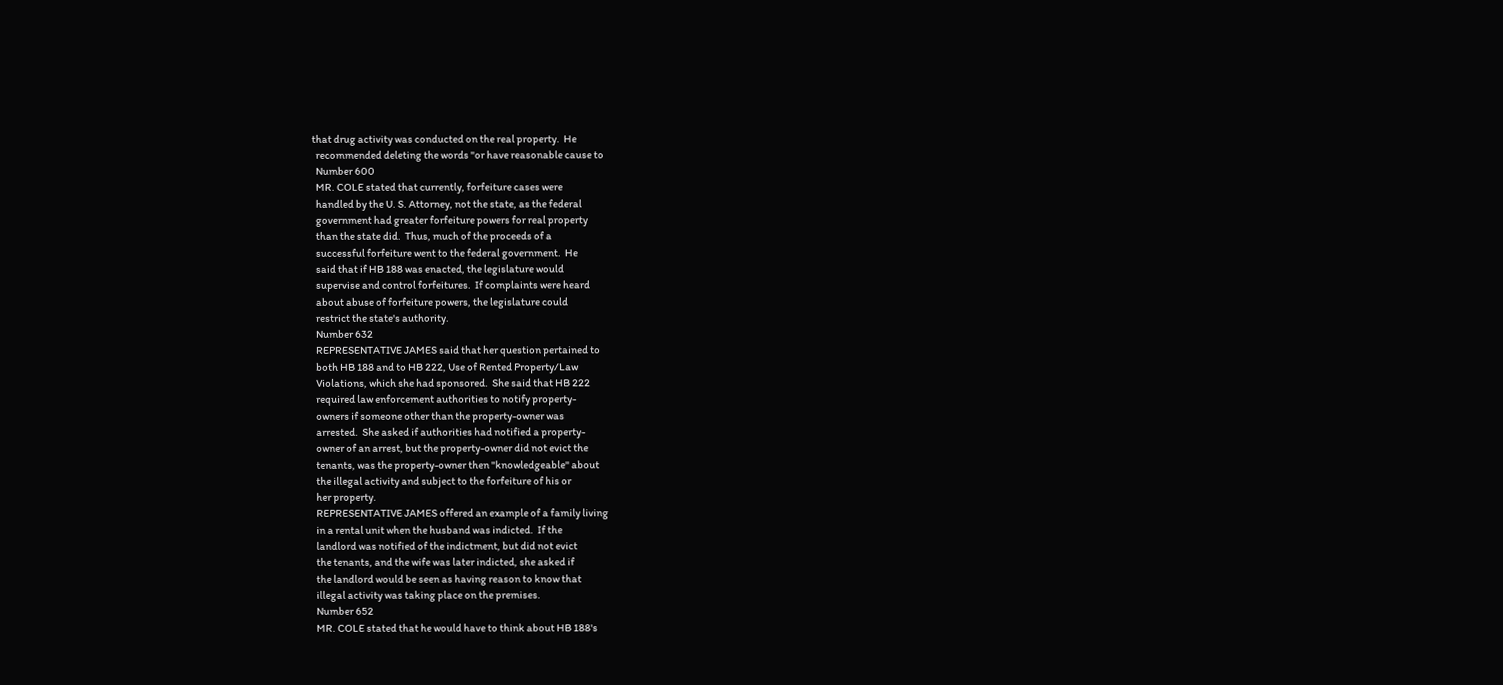that drug activity was conducted on the real property.  He
  recommended deleting the words "or have reasonable cause to
  Number 600
  MR. COLE stated that currently, forfeiture cases were
  handled by the U. S. Attorney, not the state, as the federal
  government had greater forfeiture powers for real property
  than the state did.  Thus, much of the proceeds of a
  successful forfeiture went to the federal government.  He
  said that if HB 188 was enacted, the legislature would
  supervise and control forfeitures.  If complaints were heard
  about abuse of forfeiture powers, the legislature could
  restrict the state's authority.
  Number 632
  REPRESENTATIVE JAMES said that her question pertained to
  both HB 188 and to HB 222, Use of Rented Property/Law
  Violations, which she had sponsored.  She said that HB 222
  required law enforcement authorities to notify property-
  owners if someone other than the property-owner was
  arrested.  She asked if authorities had notified a property-
  owner of an arrest, but the property-owner did not evict the
  tenants, was the property-owner then "knowledgeable" about
  the illegal activity and subject to the forfeiture of his or
  her property.
  REPRESENTATIVE JAMES offered an example of a family living
  in a rental unit when the husband was indicted.  If the
  landlord was notified of the indictment, but did not evict
  the tenants, and the wife was later indicted, she asked if
  the landlord would be seen as having reason to know that
  illegal activity was taking place on the premises.
  Number 652
  MR. COLE stated that he would have to think about HB 188's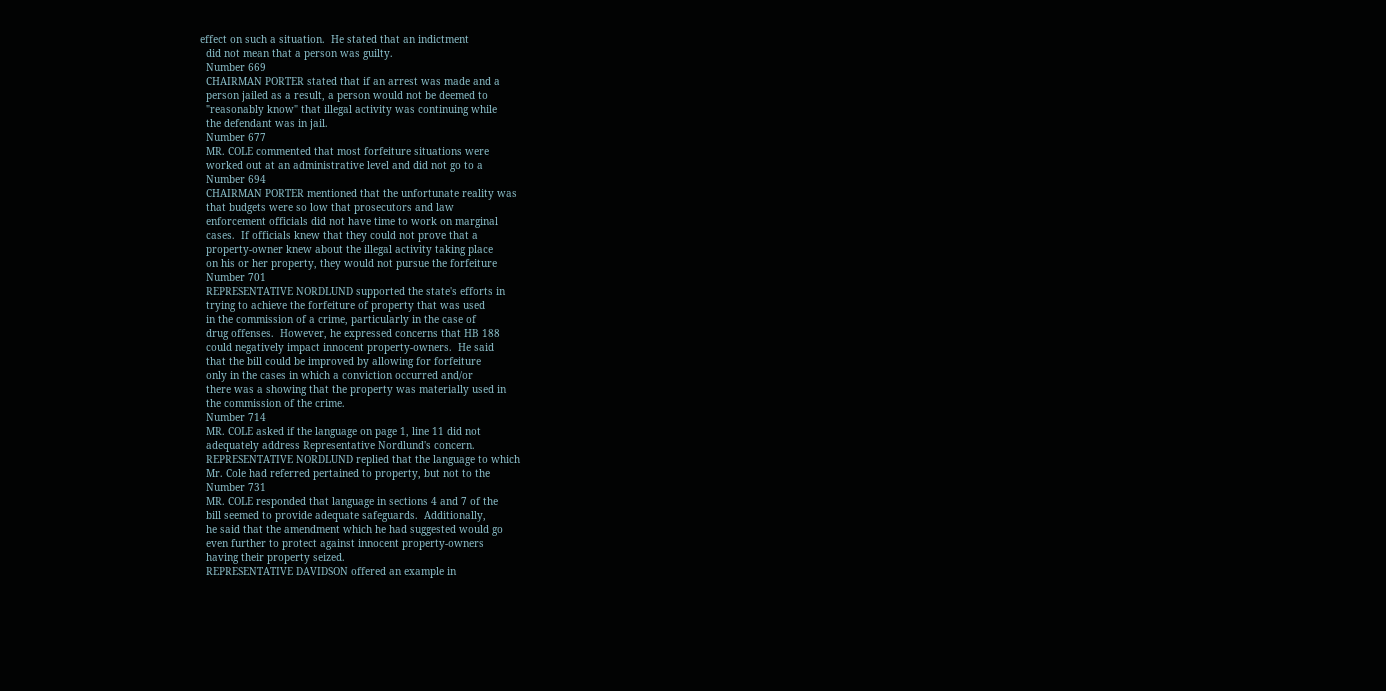effect on such a situation.  He stated that an indictment
  did not mean that a person was guilty.
  Number 669
  CHAIRMAN PORTER stated that if an arrest was made and a
  person jailed as a result, a person would not be deemed to
  "reasonably know" that illegal activity was continuing while
  the defendant was in jail.
  Number 677
  MR. COLE commented that most forfeiture situations were
  worked out at an administrative level and did not go to a
  Number 694
  CHAIRMAN PORTER mentioned that the unfortunate reality was
  that budgets were so low that prosecutors and law
  enforcement officials did not have time to work on marginal
  cases.  If officials knew that they could not prove that a
  property-owner knew about the illegal activity taking place
  on his or her property, they would not pursue the forfeiture
  Number 701
  REPRESENTATIVE NORDLUND supported the state's efforts in
  trying to achieve the forfeiture of property that was used
  in the commission of a crime, particularly in the case of
  drug offenses.  However, he expressed concerns that HB 188
  could negatively impact innocent property-owners.  He said
  that the bill could be improved by allowing for forfeiture
  only in the cases in which a conviction occurred and/or
  there was a showing that the property was materially used in
  the commission of the crime.
  Number 714
  MR. COLE asked if the language on page 1, line 11 did not
  adequately address Representative Nordlund's concern.
  REPRESENTATIVE NORDLUND replied that the language to which
  Mr. Cole had referred pertained to property, but not to the
  Number 731
  MR. COLE responded that language in sections 4 and 7 of the
  bill seemed to provide adequate safeguards.  Additionally,
  he said that the amendment which he had suggested would go
  even further to protect against innocent property-owners
  having their property seized.
  REPRESENTATIVE DAVIDSON offered an example in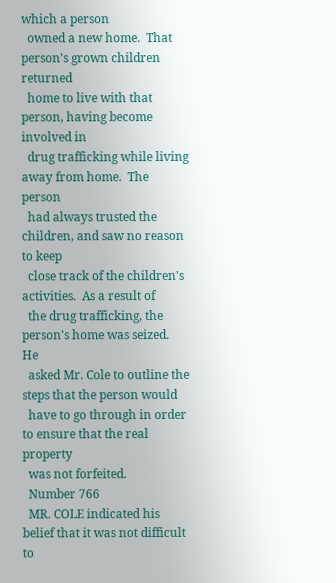which a person
  owned a new home.  That person's grown children returned
  home to live with that person, having become involved in
  drug trafficking while living away from home.  The person
  had always trusted the children, and saw no reason to keep
  close track of the children's activities.  As a result of
  the drug trafficking, the person's home was seized.  He
  asked Mr. Cole to outline the steps that the person would
  have to go through in order to ensure that the real property
  was not forfeited.
  Number 766
  MR. COLE indicated his belief that it was not difficult to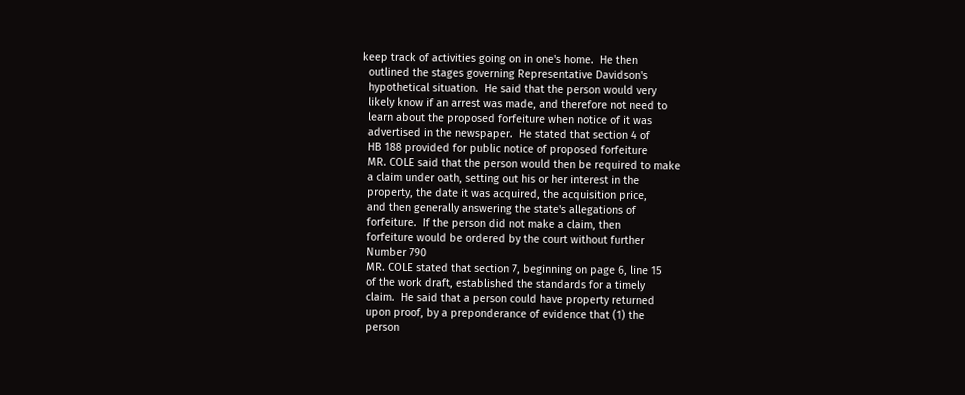keep track of activities going on in one's home.  He then
  outlined the stages governing Representative Davidson's
  hypothetical situation.  He said that the person would very
  likely know if an arrest was made, and therefore not need to
  learn about the proposed forfeiture when notice of it was
  advertised in the newspaper.  He stated that section 4 of
  HB 188 provided for public notice of proposed forfeiture
  MR. COLE said that the person would then be required to make
  a claim under oath, setting out his or her interest in the
  property, the date it was acquired, the acquisition price,
  and then generally answering the state's allegations of
  forfeiture.  If the person did not make a claim, then
  forfeiture would be ordered by the court without further
  Number 790
  MR. COLE stated that section 7, beginning on page 6, line 15
  of the work draft, established the standards for a timely
  claim.  He said that a person could have property returned
  upon proof, by a preponderance of evidence that (1) the
  person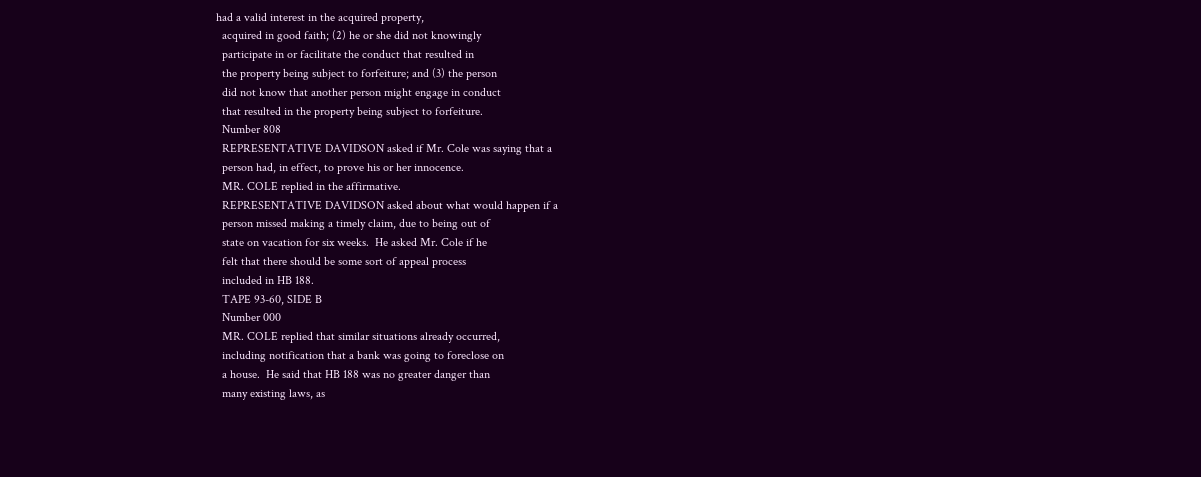had a valid interest in the acquired property,
  acquired in good faith; (2) he or she did not knowingly
  participate in or facilitate the conduct that resulted in
  the property being subject to forfeiture; and (3) the person
  did not know that another person might engage in conduct
  that resulted in the property being subject to forfeiture.
  Number 808
  REPRESENTATIVE DAVIDSON asked if Mr. Cole was saying that a
  person had, in effect, to prove his or her innocence.
  MR. COLE replied in the affirmative.
  REPRESENTATIVE DAVIDSON asked about what would happen if a
  person missed making a timely claim, due to being out of
  state on vacation for six weeks.  He asked Mr. Cole if he
  felt that there should be some sort of appeal process
  included in HB 188.
  TAPE 93-60, SIDE B
  Number 000
  MR. COLE replied that similar situations already occurred,
  including notification that a bank was going to foreclose on
  a house.  He said that HB 188 was no greater danger than
  many existing laws, as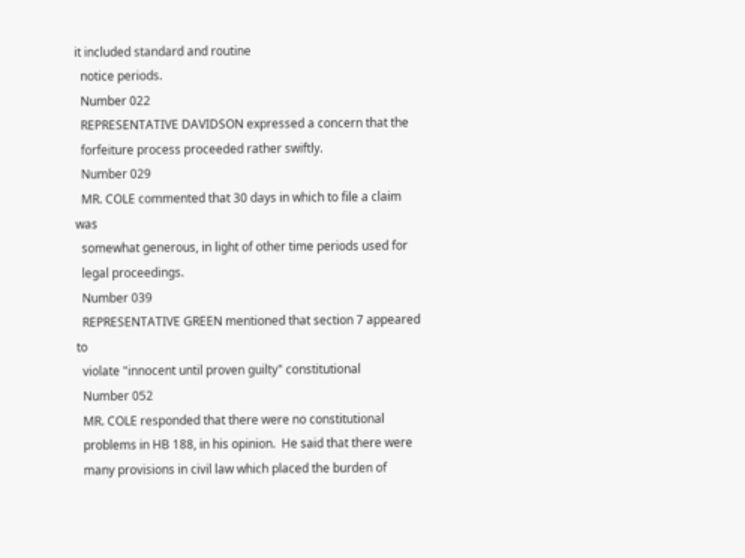it included standard and routine
  notice periods.
  Number 022
  REPRESENTATIVE DAVIDSON expressed a concern that the
  forfeiture process proceeded rather swiftly.
  Number 029
  MR. COLE commented that 30 days in which to file a claim was
  somewhat generous, in light of other time periods used for
  legal proceedings.
  Number 039
  REPRESENTATIVE GREEN mentioned that section 7 appeared to
  violate "innocent until proven guilty" constitutional
  Number 052
  MR. COLE responded that there were no constitutional
  problems in HB 188, in his opinion.  He said that there were
  many provisions in civil law which placed the burden of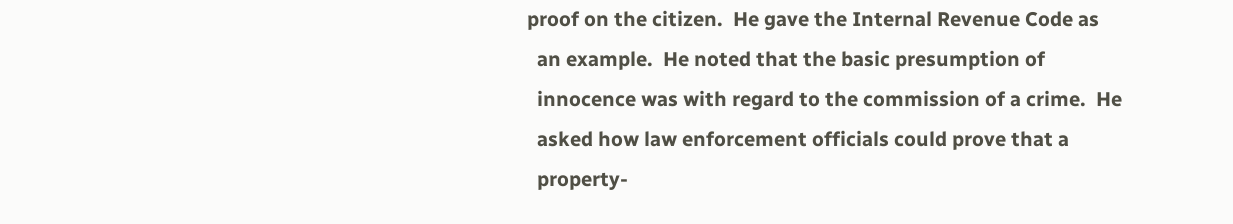proof on the citizen.  He gave the Internal Revenue Code as
  an example.  He noted that the basic presumption of
  innocence was with regard to the commission of a crime.  He
  asked how law enforcement officials could prove that a
  property-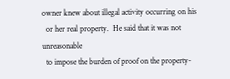owner knew about illegal activity occurring on his
  or her real property.  He said that it was not unreasonable
  to impose the burden of proof on the property-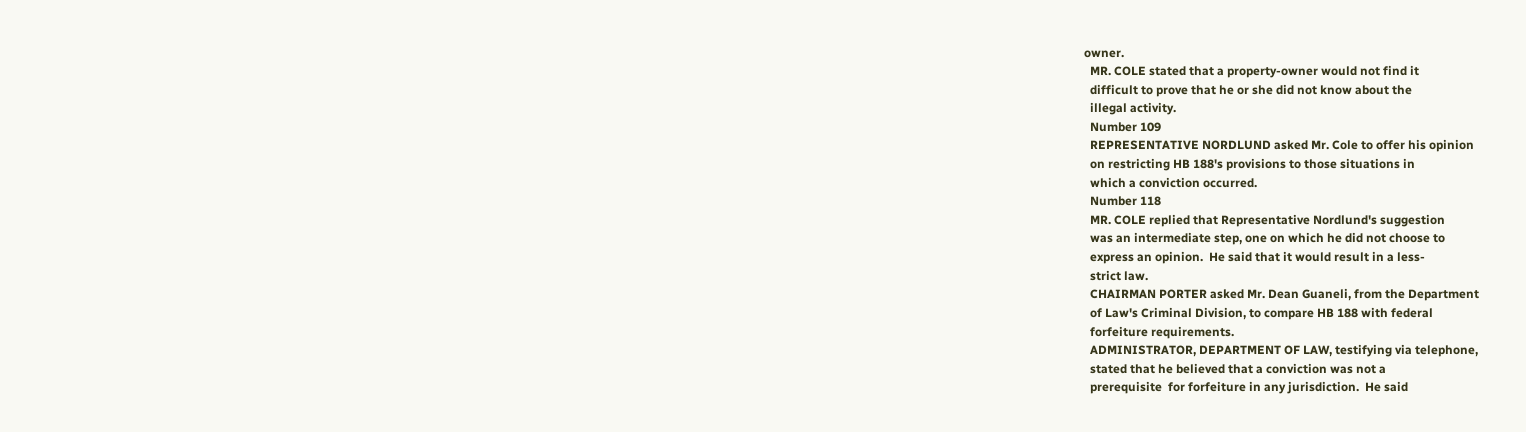owner.
  MR. COLE stated that a property-owner would not find it
  difficult to prove that he or she did not know about the
  illegal activity.
  Number 109
  REPRESENTATIVE NORDLUND asked Mr. Cole to offer his opinion
  on restricting HB 188's provisions to those situations in
  which a conviction occurred.
  Number 118
  MR. COLE replied that Representative Nordlund's suggestion
  was an intermediate step, one on which he did not choose to
  express an opinion.  He said that it would result in a less-
  strict law.
  CHAIRMAN PORTER asked Mr. Dean Guaneli, from the Department
  of Law's Criminal Division, to compare HB 188 with federal
  forfeiture requirements.
  ADMINISTRATOR, DEPARTMENT OF LAW, testifying via telephone,
  stated that he believed that a conviction was not a
  prerequisite  for forfeiture in any jurisdiction.  He said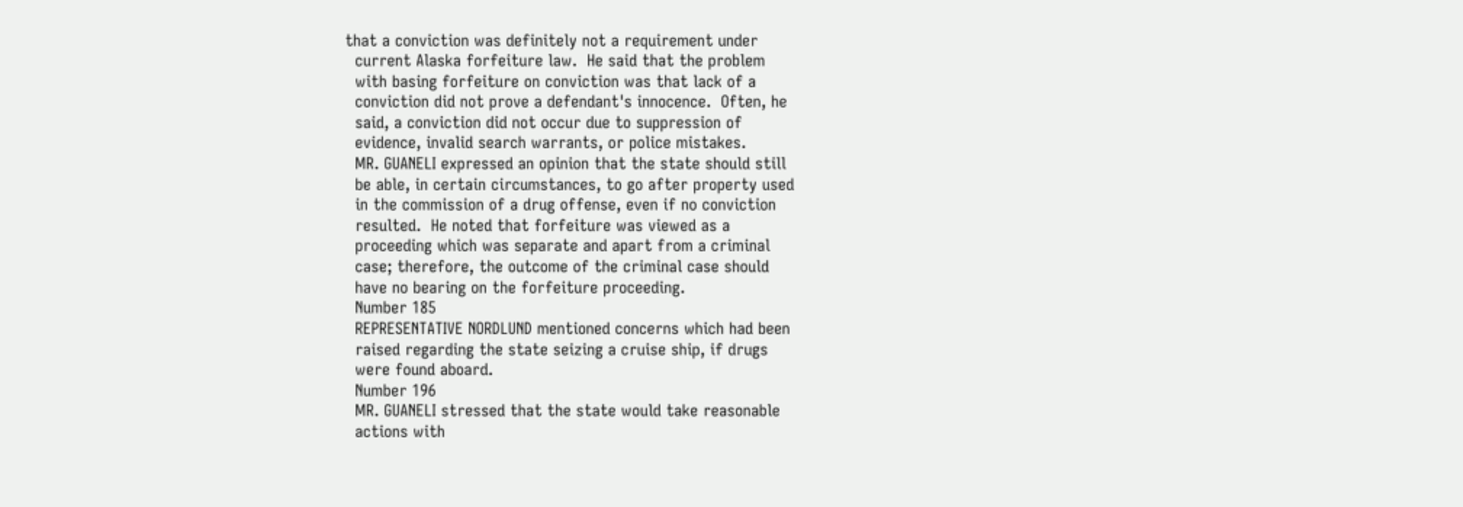that a conviction was definitely not a requirement under
  current Alaska forfeiture law.  He said that the problem
  with basing forfeiture on conviction was that lack of a
  conviction did not prove a defendant's innocence.  Often, he
  said, a conviction did not occur due to suppression of
  evidence, invalid search warrants, or police mistakes.
  MR. GUANELI expressed an opinion that the state should still
  be able, in certain circumstances, to go after property used
  in the commission of a drug offense, even if no conviction
  resulted.  He noted that forfeiture was viewed as a
  proceeding which was separate and apart from a criminal
  case; therefore, the outcome of the criminal case should
  have no bearing on the forfeiture proceeding.
  Number 185
  REPRESENTATIVE NORDLUND mentioned concerns which had been
  raised regarding the state seizing a cruise ship, if drugs
  were found aboard.
  Number 196
  MR. GUANELI stressed that the state would take reasonable
  actions with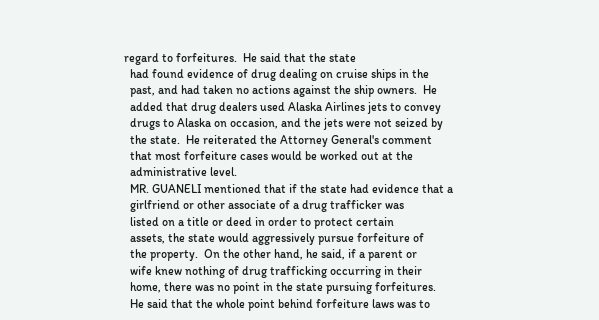regard to forfeitures.  He said that the state
  had found evidence of drug dealing on cruise ships in the
  past, and had taken no actions against the ship owners.  He
  added that drug dealers used Alaska Airlines jets to convey
  drugs to Alaska on occasion, and the jets were not seized by
  the state.  He reiterated the Attorney General's comment
  that most forfeiture cases would be worked out at the
  administrative level.
  MR. GUANELI mentioned that if the state had evidence that a
  girlfriend or other associate of a drug trafficker was
  listed on a title or deed in order to protect certain
  assets, the state would aggressively pursue forfeiture of
  the property.  On the other hand, he said, if a parent or
  wife knew nothing of drug trafficking occurring in their
  home, there was no point in the state pursuing forfeitures.
  He said that the whole point behind forfeiture laws was to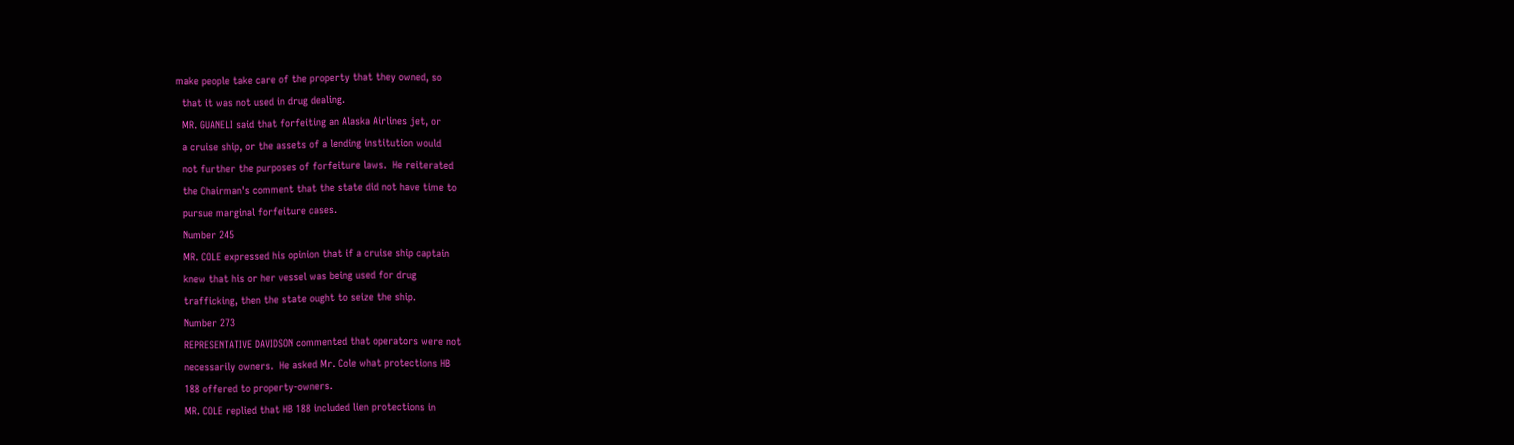make people take care of the property that they owned, so
  that it was not used in drug dealing.
  MR. GUANELI said that forfeiting an Alaska Airlines jet, or
  a cruise ship, or the assets of a lending institution would
  not further the purposes of forfeiture laws.  He reiterated
  the Chairman's comment that the state did not have time to
  pursue marginal forfeiture cases.
  Number 245
  MR. COLE expressed his opinion that if a cruise ship captain
  knew that his or her vessel was being used for drug
  trafficking, then the state ought to seize the ship.
  Number 273
  REPRESENTATIVE DAVIDSON commented that operators were not
  necessarily owners.  He asked Mr. Cole what protections HB
  188 offered to property-owners.
  MR. COLE replied that HB 188 included lien protections in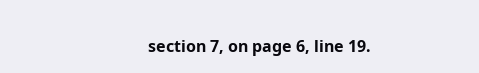section 7, on page 6, line 19.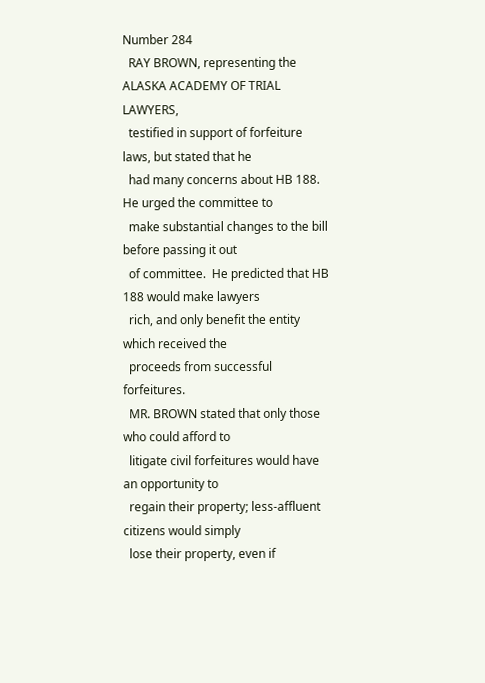Number 284
  RAY BROWN, representing the ALASKA ACADEMY OF TRIAL LAWYERS,
  testified in support of forfeiture laws, but stated that he
  had many concerns about HB 188.  He urged the committee to
  make substantial changes to the bill before passing it out
  of committee.  He predicted that HB 188 would make lawyers
  rich, and only benefit the entity which received the
  proceeds from successful forfeitures.
  MR. BROWN stated that only those who could afford to
  litigate civil forfeitures would have an opportunity to
  regain their property; less-affluent citizens would simply
  lose their property, even if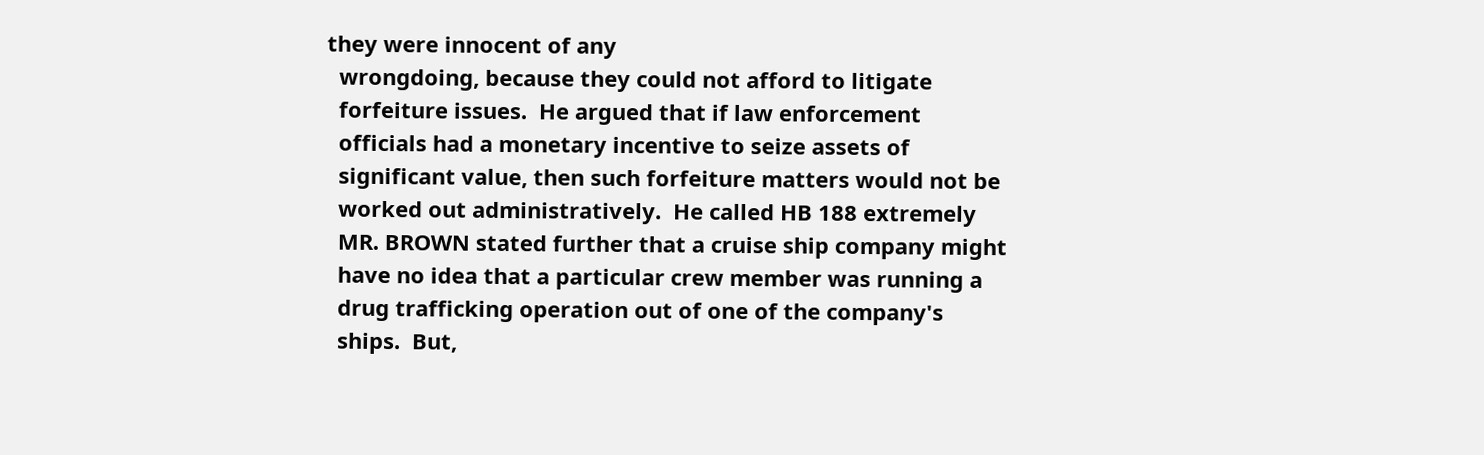they were innocent of any
  wrongdoing, because they could not afford to litigate
  forfeiture issues.  He argued that if law enforcement
  officials had a monetary incentive to seize assets of
  significant value, then such forfeiture matters would not be
  worked out administratively.  He called HB 188 extremely
  MR. BROWN stated further that a cruise ship company might
  have no idea that a particular crew member was running a
  drug trafficking operation out of one of the company's
  ships.  But,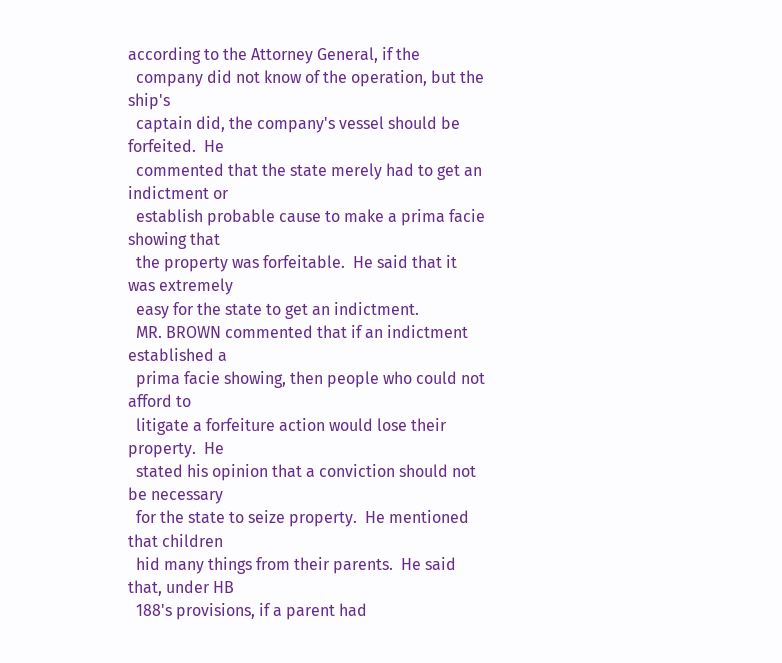according to the Attorney General, if the
  company did not know of the operation, but the ship's
  captain did, the company's vessel should be forfeited.  He
  commented that the state merely had to get an indictment or
  establish probable cause to make a prima facie showing that
  the property was forfeitable.  He said that it was extremely
  easy for the state to get an indictment.
  MR. BROWN commented that if an indictment established a
  prima facie showing, then people who could not afford to
  litigate a forfeiture action would lose their property.  He
  stated his opinion that a conviction should not be necessary
  for the state to seize property.  He mentioned that children
  hid many things from their parents.  He said that, under HB
  188's provisions, if a parent had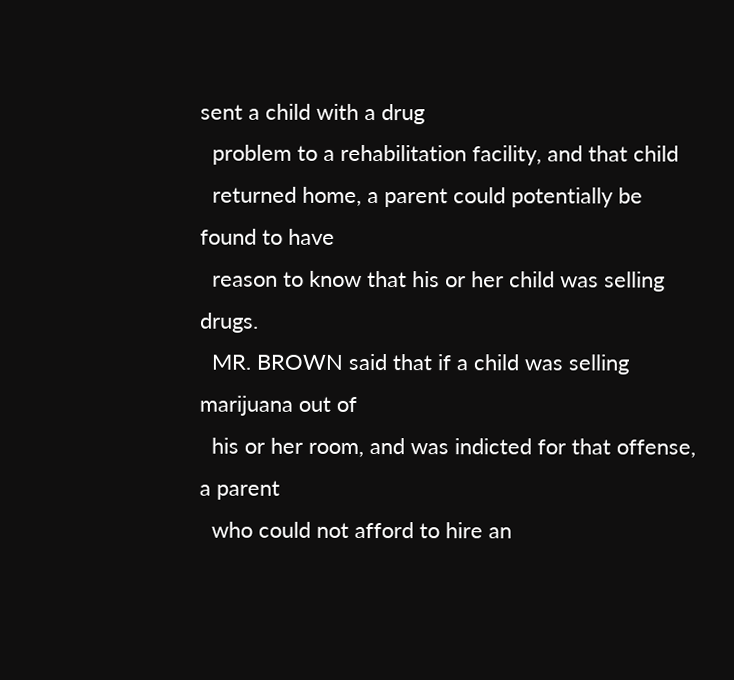sent a child with a drug
  problem to a rehabilitation facility, and that child
  returned home, a parent could potentially be found to have
  reason to know that his or her child was selling drugs.
  MR. BROWN said that if a child was selling marijuana out of
  his or her room, and was indicted for that offense, a parent
  who could not afford to hire an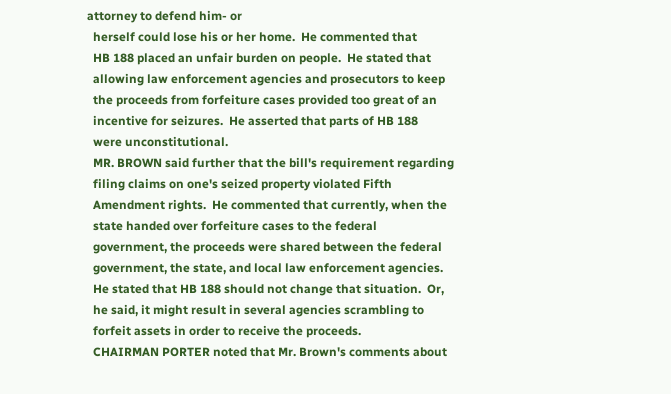attorney to defend him- or
  herself could lose his or her home.  He commented that
  HB 188 placed an unfair burden on people.  He stated that
  allowing law enforcement agencies and prosecutors to keep
  the proceeds from forfeiture cases provided too great of an
  incentive for seizures.  He asserted that parts of HB 188
  were unconstitutional.
  MR. BROWN said further that the bill's requirement regarding
  filing claims on one's seized property violated Fifth
  Amendment rights.  He commented that currently, when the
  state handed over forfeiture cases to the federal
  government, the proceeds were shared between the federal
  government, the state, and local law enforcement agencies.
  He stated that HB 188 should not change that situation.  Or,
  he said, it might result in several agencies scrambling to
  forfeit assets in order to receive the proceeds.
  CHAIRMAN PORTER noted that Mr. Brown's comments about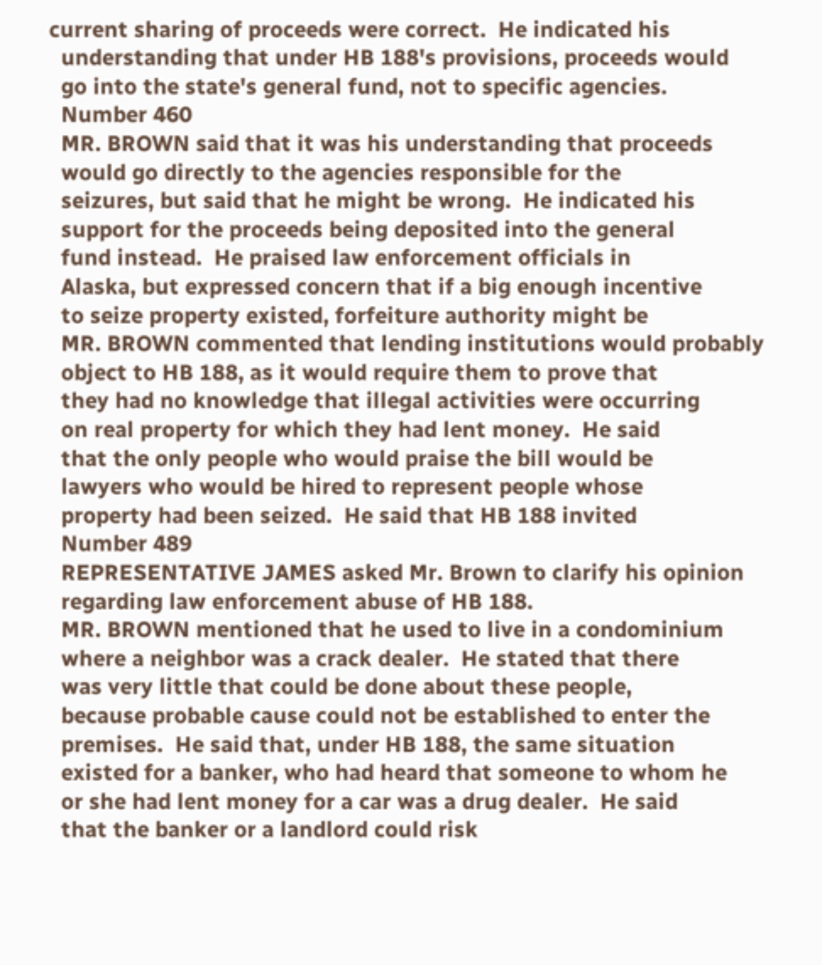current sharing of proceeds were correct.  He indicated his
  understanding that under HB 188's provisions, proceeds would
  go into the state's general fund, not to specific agencies.
  Number 460
  MR. BROWN said that it was his understanding that proceeds
  would go directly to the agencies responsible for the
  seizures, but said that he might be wrong.  He indicated his
  support for the proceeds being deposited into the general
  fund instead.  He praised law enforcement officials in
  Alaska, but expressed concern that if a big enough incentive
  to seize property existed, forfeiture authority might be
  MR. BROWN commented that lending institutions would probably
  object to HB 188, as it would require them to prove that
  they had no knowledge that illegal activities were occurring
  on real property for which they had lent money.  He said
  that the only people who would praise the bill would be
  lawyers who would be hired to represent people whose
  property had been seized.  He said that HB 188 invited
  Number 489
  REPRESENTATIVE JAMES asked Mr. Brown to clarify his opinion
  regarding law enforcement abuse of HB 188.
  MR. BROWN mentioned that he used to live in a condominium
  where a neighbor was a crack dealer.  He stated that there
  was very little that could be done about these people,
  because probable cause could not be established to enter the
  premises.  He said that, under HB 188, the same situation
  existed for a banker, who had heard that someone to whom he
  or she had lent money for a car was a drug dealer.  He said
  that the banker or a landlord could risk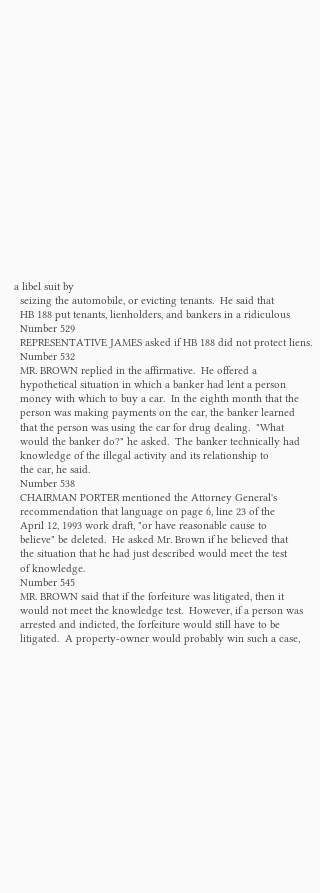a libel suit by
  seizing the automobile, or evicting tenants.  He said that
  HB 188 put tenants, lienholders, and bankers in a ridiculous
  Number 529
  REPRESENTATIVE JAMES asked if HB 188 did not protect liens.
  Number 532
  MR. BROWN replied in the affirmative.  He offered a
  hypothetical situation in which a banker had lent a person
  money with which to buy a car.  In the eighth month that the
  person was making payments on the car, the banker learned
  that the person was using the car for drug dealing.  "What
  would the banker do?" he asked.  The banker technically had
  knowledge of the illegal activity and its relationship to
  the car, he said.
  Number 538
  CHAIRMAN PORTER mentioned the Attorney General's
  recommendation that language on page 6, line 23 of the
  April 12, 1993 work draft, "or have reasonable cause to
  believe" be deleted.  He asked Mr. Brown if he believed that
  the situation that he had just described would meet the test
  of knowledge.
  Number 545
  MR. BROWN said that if the forfeiture was litigated, then it
  would not meet the knowledge test.  However, if a person was
  arrested and indicted, the forfeiture would still have to be
  litigated.  A property-owner would probably win such a case,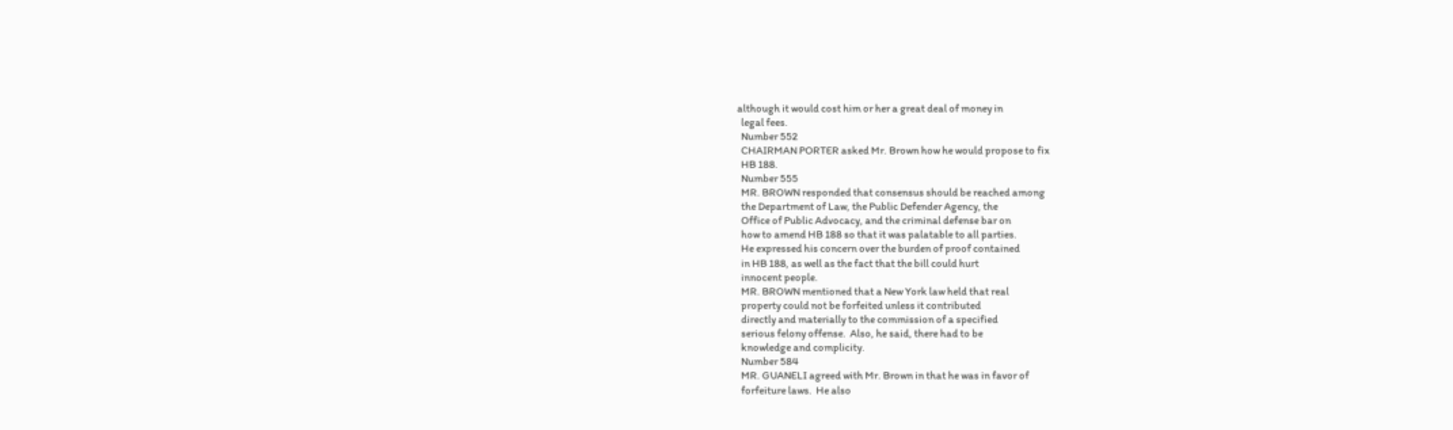although it would cost him or her a great deal of money in
  legal fees.
  Number 552
  CHAIRMAN PORTER asked Mr. Brown how he would propose to fix
  HB 188.
  Number 555
  MR. BROWN responded that consensus should be reached among
  the Department of Law, the Public Defender Agency, the
  Office of Public Advocacy, and the criminal defense bar on
  how to amend HB 188 so that it was palatable to all parties.
  He expressed his concern over the burden of proof contained
  in HB 188, as well as the fact that the bill could hurt
  innocent people.
  MR. BROWN mentioned that a New York law held that real
  property could not be forfeited unless it contributed
  directly and materially to the commission of a specified
  serious felony offense.  Also, he said, there had to be
  knowledge and complicity.
  Number 584
  MR. GUANELI agreed with Mr. Brown in that he was in favor of
  forfeiture laws.  He also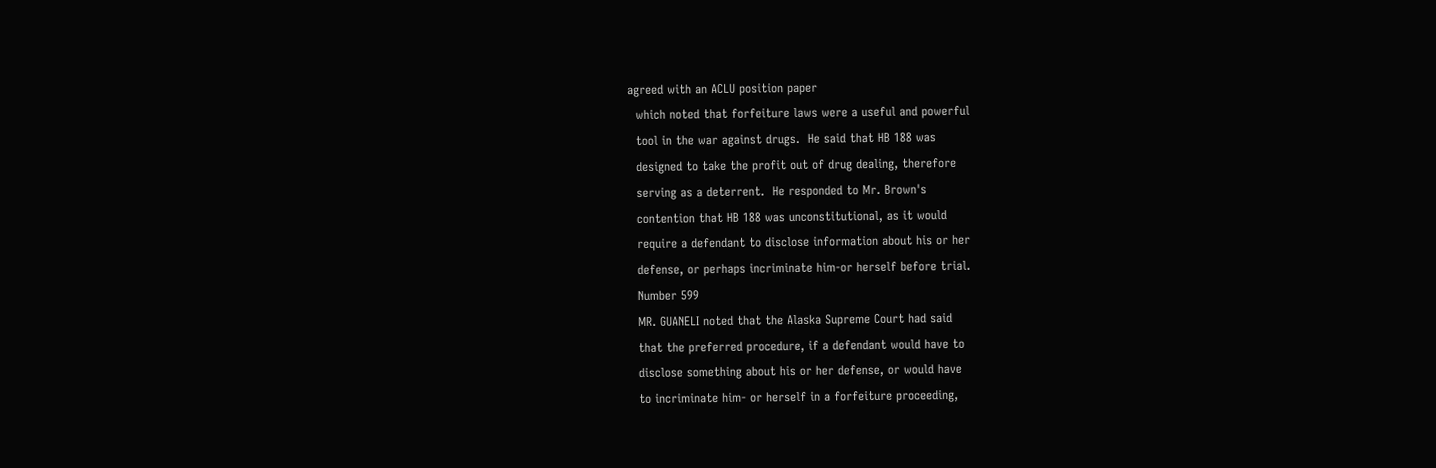agreed with an ACLU position paper
  which noted that forfeiture laws were a useful and powerful
  tool in the war against drugs.  He said that HB 188 was
  designed to take the profit out of drug dealing, therefore
  serving as a deterrent.  He responded to Mr. Brown's
  contention that HB 188 was unconstitutional, as it would
  require a defendant to disclose information about his or her
  defense, or perhaps incriminate him-or herself before trial.
  Number 599
  MR. GUANELI noted that the Alaska Supreme Court had said
  that the preferred procedure, if a defendant would have to
  disclose something about his or her defense, or would have
  to incriminate him- or herself in a forfeiture proceeding,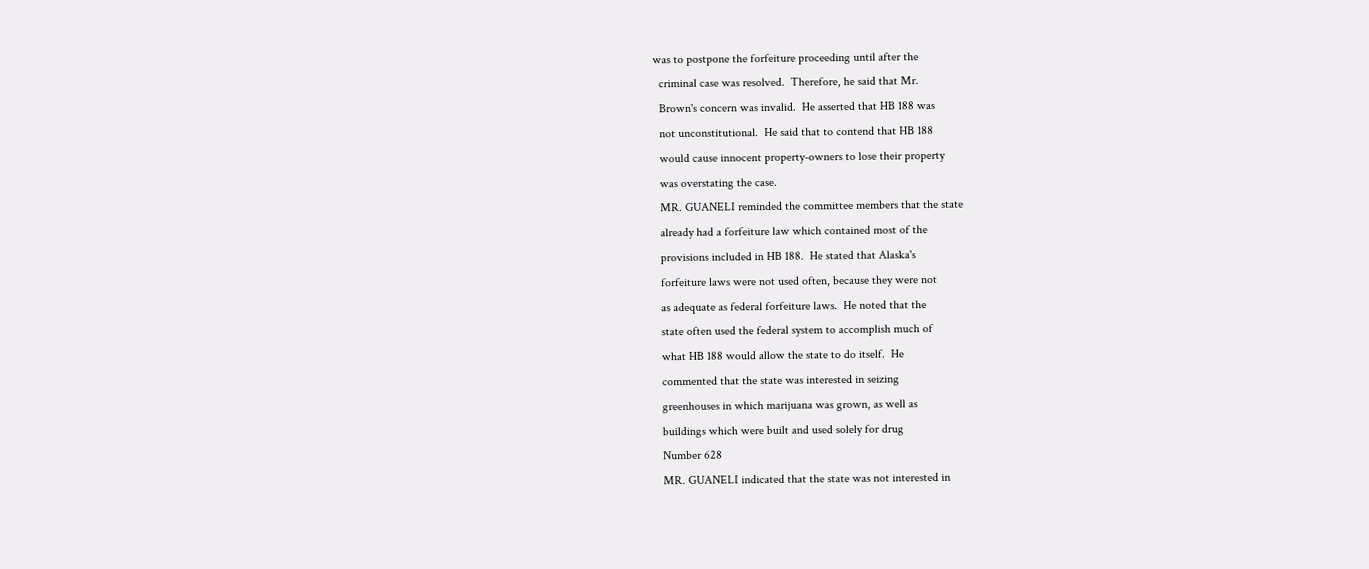was to postpone the forfeiture proceeding until after the
  criminal case was resolved.  Therefore, he said that Mr.
  Brown's concern was invalid.  He asserted that HB 188 was
  not unconstitutional.  He said that to contend that HB 188
  would cause innocent property-owners to lose their property
  was overstating the case.
  MR. GUANELI reminded the committee members that the state
  already had a forfeiture law which contained most of the
  provisions included in HB 188.  He stated that Alaska's
  forfeiture laws were not used often, because they were not
  as adequate as federal forfeiture laws.  He noted that the
  state often used the federal system to accomplish much of
  what HB 188 would allow the state to do itself.  He
  commented that the state was interested in seizing
  greenhouses in which marijuana was grown, as well as
  buildings which were built and used solely for drug
  Number 628
  MR. GUANELI indicated that the state was not interested in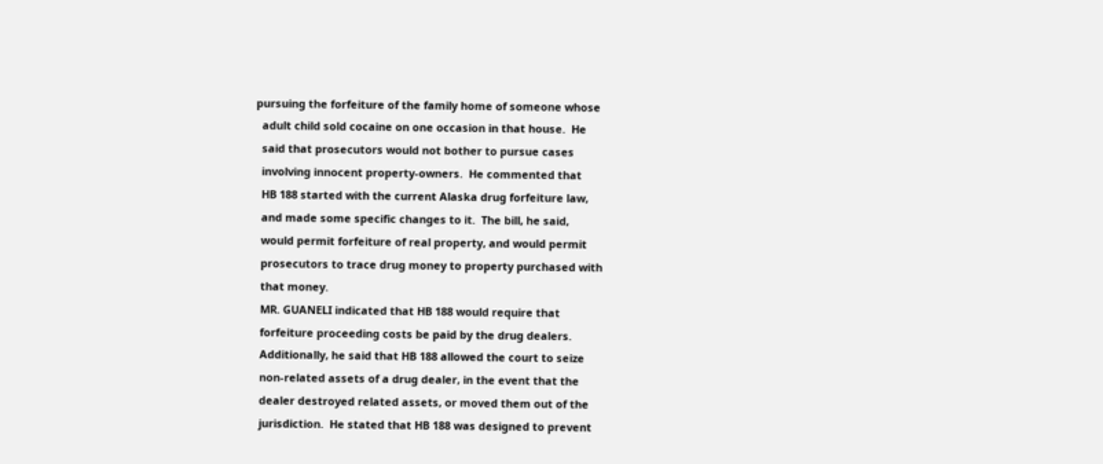pursuing the forfeiture of the family home of someone whose
  adult child sold cocaine on one occasion in that house.  He
  said that prosecutors would not bother to pursue cases
  involving innocent property-owners.  He commented that
  HB 188 started with the current Alaska drug forfeiture law,
  and made some specific changes to it.  The bill, he said,
  would permit forfeiture of real property, and would permit
  prosecutors to trace drug money to property purchased with
  that money.
  MR. GUANELI indicated that HB 188 would require that
  forfeiture proceeding costs be paid by the drug dealers.
  Additionally, he said that HB 188 allowed the court to seize
  non-related assets of a drug dealer, in the event that the
  dealer destroyed related assets, or moved them out of the
  jurisdiction.  He stated that HB 188 was designed to prevent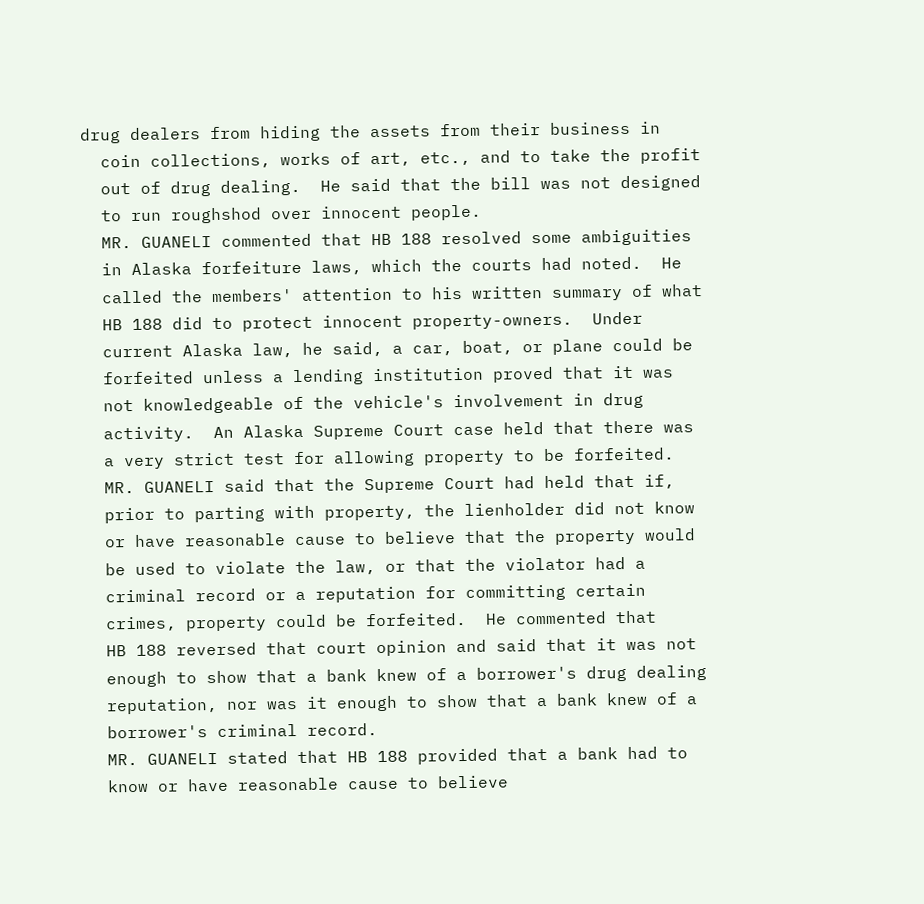drug dealers from hiding the assets from their business in
  coin collections, works of art, etc., and to take the profit
  out of drug dealing.  He said that the bill was not designed
  to run roughshod over innocent people.
  MR. GUANELI commented that HB 188 resolved some ambiguities
  in Alaska forfeiture laws, which the courts had noted.  He
  called the members' attention to his written summary of what
  HB 188 did to protect innocent property-owners.  Under
  current Alaska law, he said, a car, boat, or plane could be
  forfeited unless a lending institution proved that it was
  not knowledgeable of the vehicle's involvement in drug
  activity.  An Alaska Supreme Court case held that there was
  a very strict test for allowing property to be forfeited.
  MR. GUANELI said that the Supreme Court had held that if,
  prior to parting with property, the lienholder did not know
  or have reasonable cause to believe that the property would
  be used to violate the law, or that the violator had a
  criminal record or a reputation for committing certain
  crimes, property could be forfeited.  He commented that
  HB 188 reversed that court opinion and said that it was not
  enough to show that a bank knew of a borrower's drug dealing
  reputation, nor was it enough to show that a bank knew of a
  borrower's criminal record.
  MR. GUANELI stated that HB 188 provided that a bank had to
  know or have reasonable cause to believe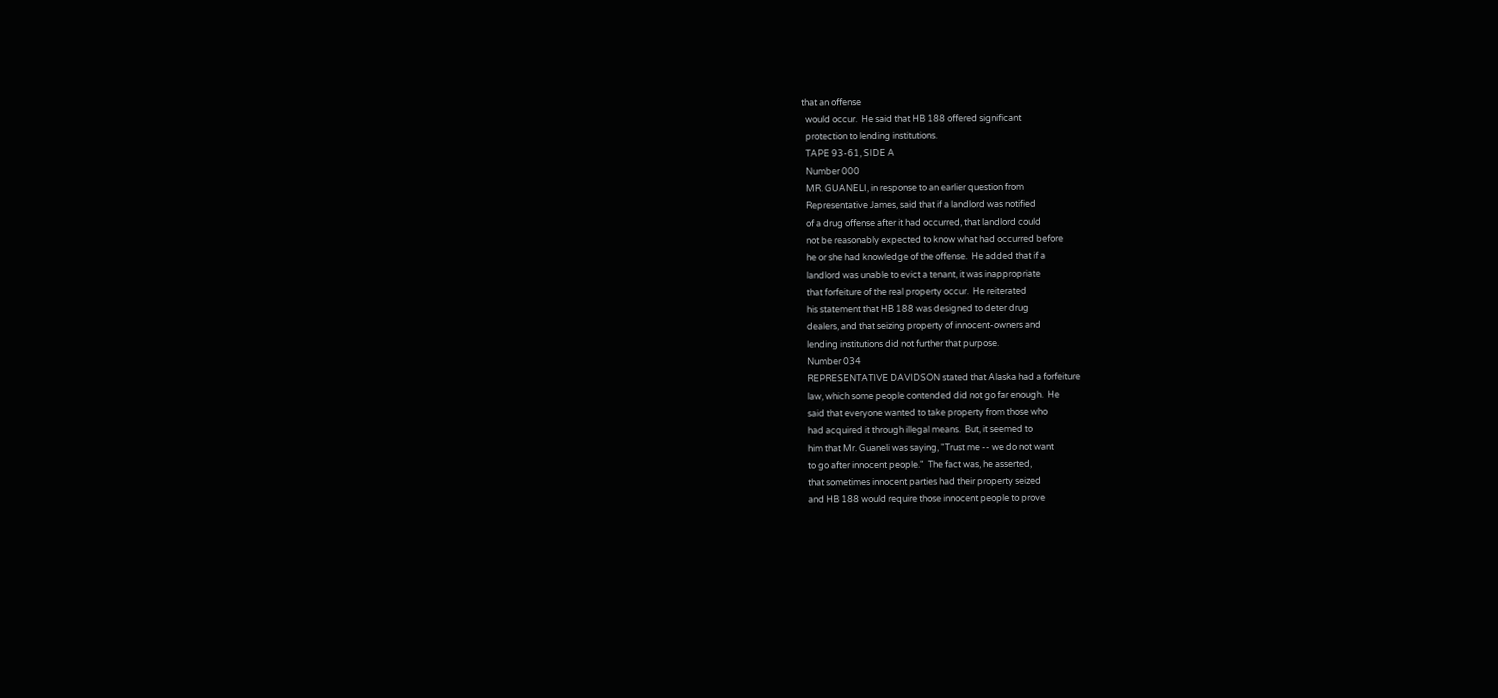that an offense
  would occur.  He said that HB 188 offered significant
  protection to lending institutions.
  TAPE 93-61, SIDE A
  Number 000
  MR. GUANELI, in response to an earlier question from
  Representative James, said that if a landlord was notified
  of a drug offense after it had occurred, that landlord could
  not be reasonably expected to know what had occurred before
  he or she had knowledge of the offense.  He added that if a
  landlord was unable to evict a tenant, it was inappropriate
  that forfeiture of the real property occur.  He reiterated
  his statement that HB 188 was designed to deter drug
  dealers, and that seizing property of innocent-owners and
  lending institutions did not further that purpose.
  Number 034
  REPRESENTATIVE DAVIDSON stated that Alaska had a forfeiture
  law, which some people contended did not go far enough.  He
  said that everyone wanted to take property from those who
  had acquired it through illegal means.  But, it seemed to
  him that Mr. Guaneli was saying, "Trust me -- we do not want
  to go after innocent people."  The fact was, he asserted,
  that sometimes innocent parties had their property seized
  and HB 188 would require those innocent people to prove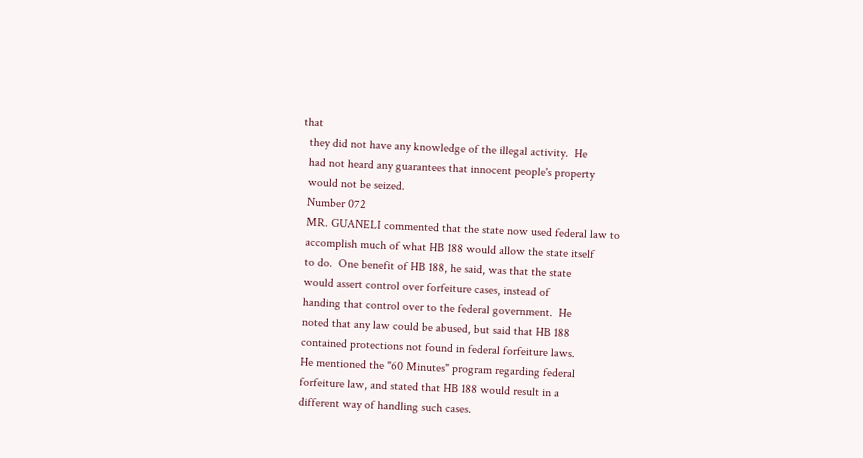that
  they did not have any knowledge of the illegal activity.  He
  had not heard any guarantees that innocent people's property
  would not be seized.
  Number 072
  MR. GUANELI commented that the state now used federal law to
  accomplish much of what HB 188 would allow the state itself
  to do.  One benefit of HB 188, he said, was that the state
  would assert control over forfeiture cases, instead of
  handing that control over to the federal government.  He
  noted that any law could be abused, but said that HB 188
  contained protections not found in federal forfeiture laws.
  He mentioned the "60 Minutes" program regarding federal
  forfeiture law, and stated that HB 188 would result in a
  different way of handling such cases.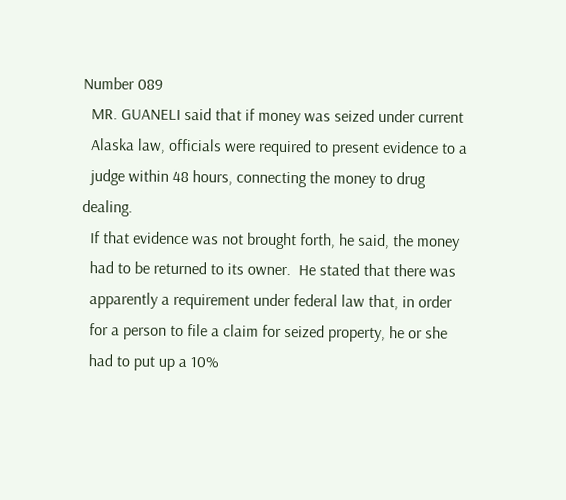Number 089
  MR. GUANELI said that if money was seized under current
  Alaska law, officials were required to present evidence to a
  judge within 48 hours, connecting the money to drug dealing.
  If that evidence was not brought forth, he said, the money
  had to be returned to its owner.  He stated that there was
  apparently a requirement under federal law that, in order
  for a person to file a claim for seized property, he or she
  had to put up a 10%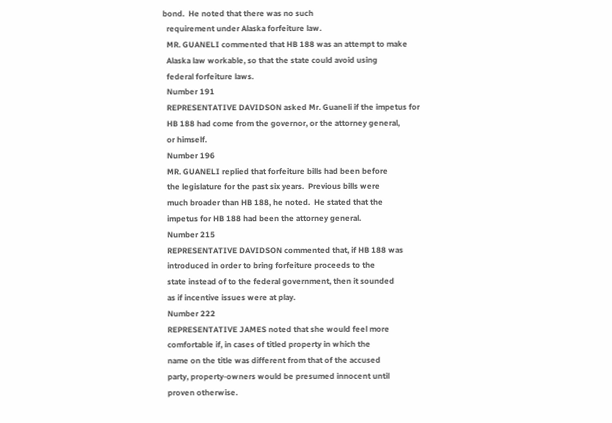bond.  He noted that there was no such
  requirement under Alaska forfeiture law.
  MR. GUANELI commented that HB 188 was an attempt to make
  Alaska law workable, so that the state could avoid using
  federal forfeiture laws.
  Number 191
  REPRESENTATIVE DAVIDSON asked Mr. Guaneli if the impetus for
  HB 188 had come from the governor, or the attorney general,
  or himself.
  Number 196
  MR. GUANELI replied that forfeiture bills had been before
  the legislature for the past six years.  Previous bills were
  much broader than HB 188, he noted.  He stated that the
  impetus for HB 188 had been the attorney general.
  Number 215
  REPRESENTATIVE DAVIDSON commented that, if HB 188 was
  introduced in order to bring forfeiture proceeds to the
  state instead of to the federal government, then it sounded
  as if incentive issues were at play.
  Number 222
  REPRESENTATIVE JAMES noted that she would feel more
  comfortable if, in cases of titled property in which the
  name on the title was different from that of the accused
  party, property-owners would be presumed innocent until
  proven otherwise.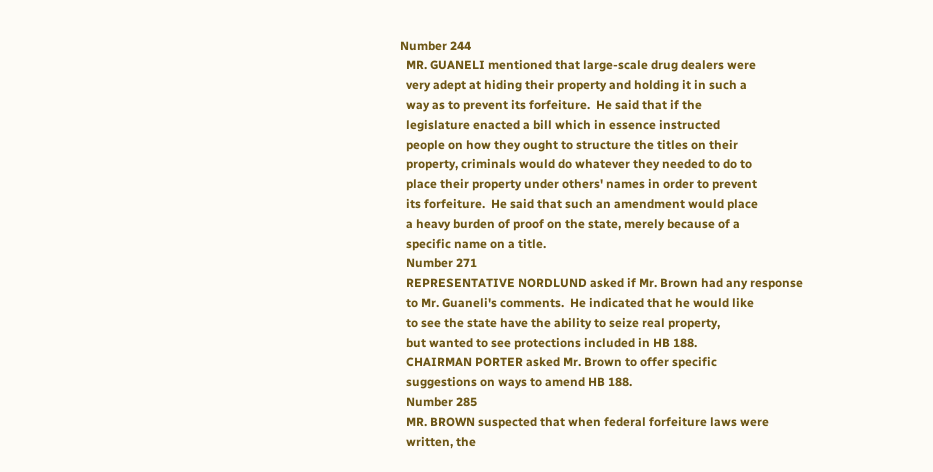Number 244
  MR. GUANELI mentioned that large-scale drug dealers were
  very adept at hiding their property and holding it in such a
  way as to prevent its forfeiture.  He said that if the
  legislature enacted a bill which in essence instructed
  people on how they ought to structure the titles on their
  property, criminals would do whatever they needed to do to
  place their property under others' names in order to prevent
  its forfeiture.  He said that such an amendment would place
  a heavy burden of proof on the state, merely because of a
  specific name on a title.
  Number 271
  REPRESENTATIVE NORDLUND asked if Mr. Brown had any response
  to Mr. Guaneli's comments.  He indicated that he would like
  to see the state have the ability to seize real property,
  but wanted to see protections included in HB 188.
  CHAIRMAN PORTER asked Mr. Brown to offer specific
  suggestions on ways to amend HB 188.
  Number 285
  MR. BROWN suspected that when federal forfeiture laws were
  written, the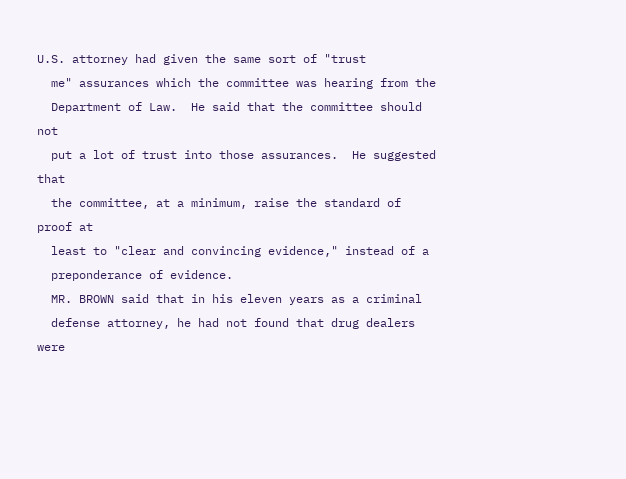U.S. attorney had given the same sort of "trust
  me" assurances which the committee was hearing from the
  Department of Law.  He said that the committee should not
  put a lot of trust into those assurances.  He suggested that
  the committee, at a minimum, raise the standard of proof at
  least to "clear and convincing evidence," instead of a
  preponderance of evidence.
  MR. BROWN said that in his eleven years as a criminal
  defense attorney, he had not found that drug dealers were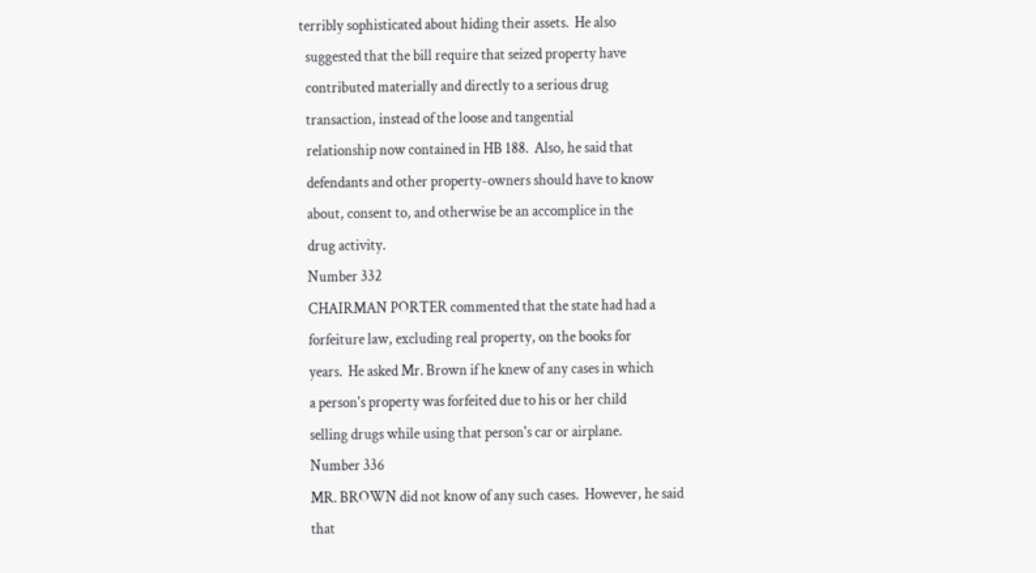terribly sophisticated about hiding their assets.  He also
  suggested that the bill require that seized property have
  contributed materially and directly to a serious drug
  transaction, instead of the loose and tangential
  relationship now contained in HB 188.  Also, he said that
  defendants and other property-owners should have to know
  about, consent to, and otherwise be an accomplice in the
  drug activity.
  Number 332
  CHAIRMAN PORTER commented that the state had had a
  forfeiture law, excluding real property, on the books for
  years.  He asked Mr. Brown if he knew of any cases in which
  a person's property was forfeited due to his or her child
  selling drugs while using that person's car or airplane.
  Number 336
  MR. BROWN did not know of any such cases.  However, he said
  that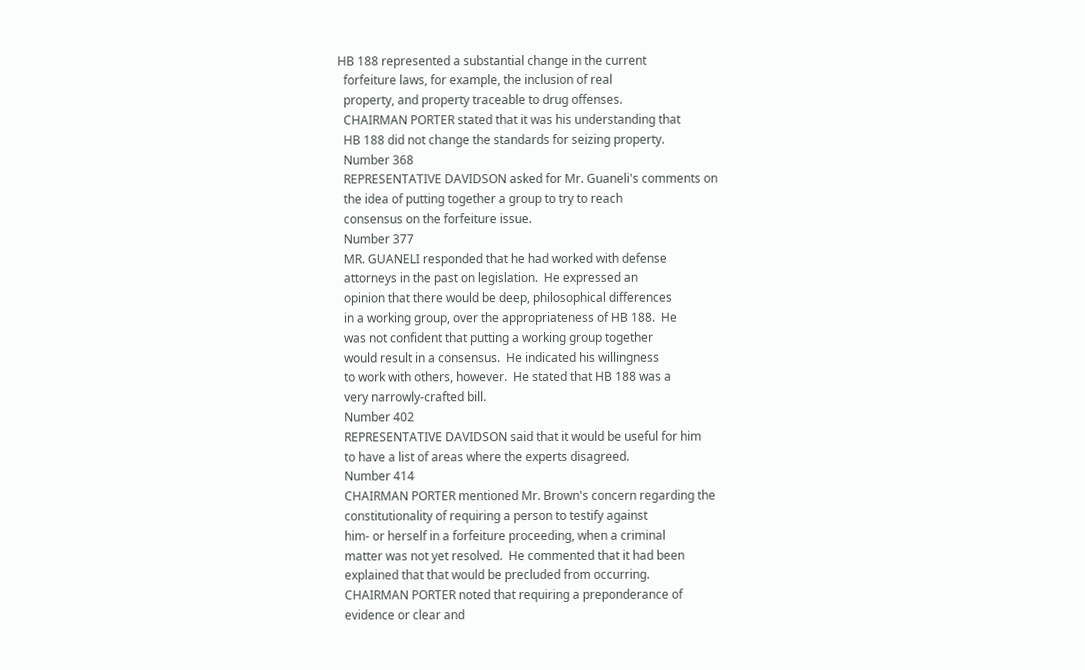HB 188 represented a substantial change in the current
  forfeiture laws, for example, the inclusion of real
  property, and property traceable to drug offenses.
  CHAIRMAN PORTER stated that it was his understanding that
  HB 188 did not change the standards for seizing property.
  Number 368
  REPRESENTATIVE DAVIDSON asked for Mr. Guaneli's comments on
  the idea of putting together a group to try to reach
  consensus on the forfeiture issue.
  Number 377
  MR. GUANELI responded that he had worked with defense
  attorneys in the past on legislation.  He expressed an
  opinion that there would be deep, philosophical differences
  in a working group, over the appropriateness of HB 188.  He
  was not confident that putting a working group together
  would result in a consensus.  He indicated his willingness
  to work with others, however.  He stated that HB 188 was a
  very narrowly-crafted bill.
  Number 402
  REPRESENTATIVE DAVIDSON said that it would be useful for him
  to have a list of areas where the experts disagreed.
  Number 414
  CHAIRMAN PORTER mentioned Mr. Brown's concern regarding the
  constitutionality of requiring a person to testify against
  him- or herself in a forfeiture proceeding, when a criminal
  matter was not yet resolved.  He commented that it had been
  explained that that would be precluded from occurring.
  CHAIRMAN PORTER noted that requiring a preponderance of
  evidence or clear and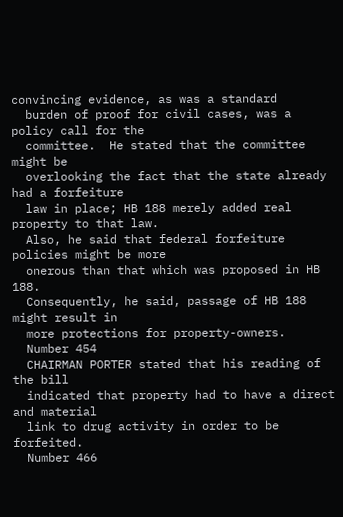convincing evidence, as was a standard
  burden of proof for civil cases, was a policy call for the
  committee.  He stated that the committee might be
  overlooking the fact that the state already had a forfeiture
  law in place; HB 188 merely added real property to that law.
  Also, he said that federal forfeiture policies might be more
  onerous than that which was proposed in HB 188.
  Consequently, he said, passage of HB 188 might result in
  more protections for property-owners.
  Number 454
  CHAIRMAN PORTER stated that his reading of the bill
  indicated that property had to have a direct and material
  link to drug activity in order to be forfeited.
  Number 466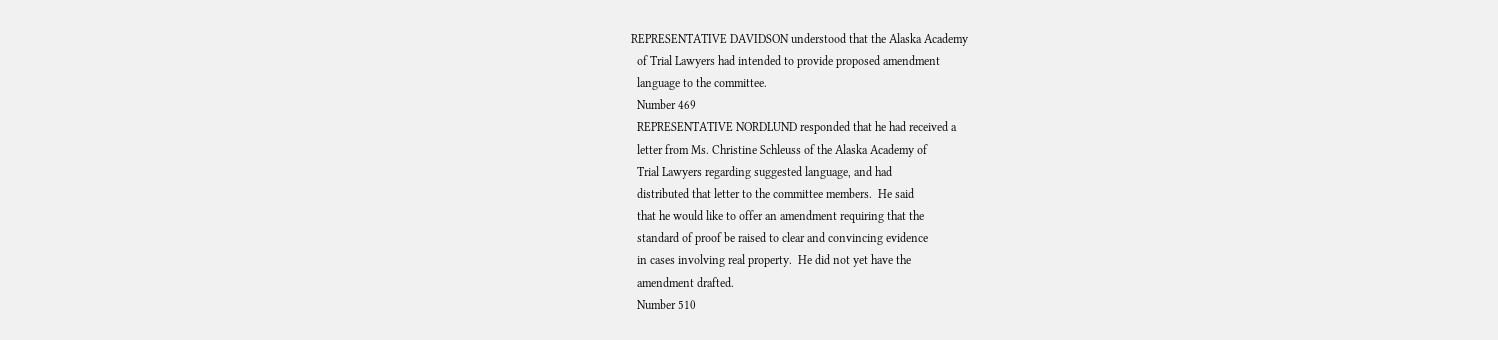REPRESENTATIVE DAVIDSON understood that the Alaska Academy
  of Trial Lawyers had intended to provide proposed amendment
  language to the committee.
  Number 469
  REPRESENTATIVE NORDLUND responded that he had received a
  letter from Ms. Christine Schleuss of the Alaska Academy of
  Trial Lawyers regarding suggested language, and had
  distributed that letter to the committee members.  He said
  that he would like to offer an amendment requiring that the
  standard of proof be raised to clear and convincing evidence
  in cases involving real property.  He did not yet have the
  amendment drafted.
  Number 510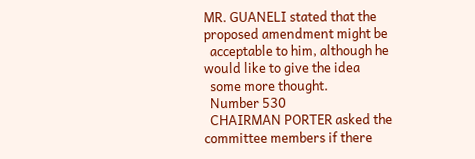MR. GUANELI stated that the proposed amendment might be
  acceptable to him, although he would like to give the idea
  some more thought.
  Number 530
  CHAIRMAN PORTER asked the committee members if there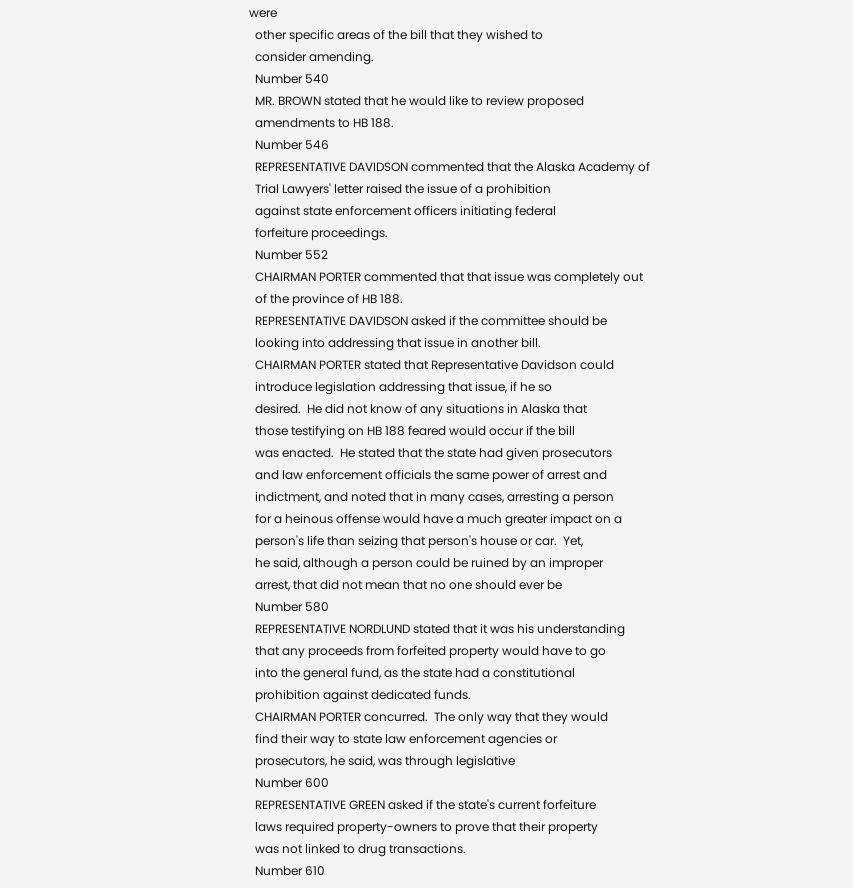were
  other specific areas of the bill that they wished to
  consider amending.
  Number 540
  MR. BROWN stated that he would like to review proposed
  amendments to HB 188.
  Number 546
  REPRESENTATIVE DAVIDSON commented that the Alaska Academy of
  Trial Lawyers' letter raised the issue of a prohibition
  against state enforcement officers initiating federal
  forfeiture proceedings.
  Number 552
  CHAIRMAN PORTER commented that that issue was completely out
  of the province of HB 188.
  REPRESENTATIVE DAVIDSON asked if the committee should be
  looking into addressing that issue in another bill.
  CHAIRMAN PORTER stated that Representative Davidson could
  introduce legislation addressing that issue, if he so
  desired.  He did not know of any situations in Alaska that
  those testifying on HB 188 feared would occur if the bill
  was enacted.  He stated that the state had given prosecutors
  and law enforcement officials the same power of arrest and
  indictment, and noted that in many cases, arresting a person
  for a heinous offense would have a much greater impact on a
  person's life than seizing that person's house or car.  Yet,
  he said, although a person could be ruined by an improper
  arrest, that did not mean that no one should ever be
  Number 580
  REPRESENTATIVE NORDLUND stated that it was his understanding
  that any proceeds from forfeited property would have to go
  into the general fund, as the state had a constitutional
  prohibition against dedicated funds.
  CHAIRMAN PORTER concurred.  The only way that they would
  find their way to state law enforcement agencies or
  prosecutors, he said, was through legislative
  Number 600
  REPRESENTATIVE GREEN asked if the state's current forfeiture
  laws required property-owners to prove that their property
  was not linked to drug transactions.
  Number 610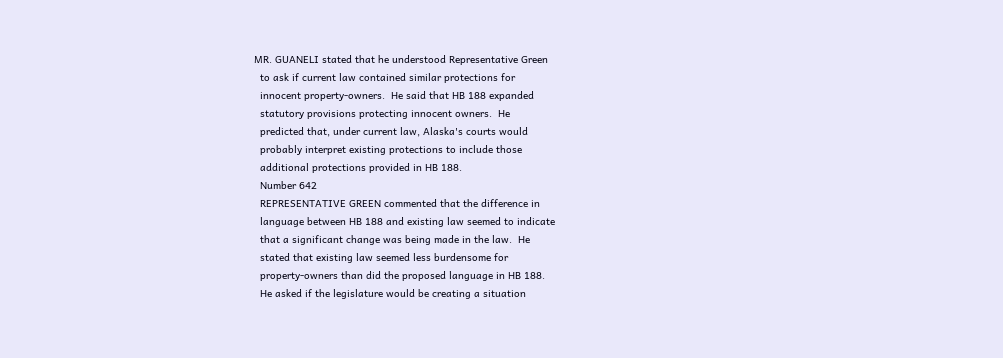MR. GUANELI stated that he understood Representative Green
  to ask if current law contained similar protections for
  innocent property-owners.  He said that HB 188 expanded
  statutory provisions protecting innocent owners.  He
  predicted that, under current law, Alaska's courts would
  probably interpret existing protections to include those
  additional protections provided in HB 188.
  Number 642
  REPRESENTATIVE GREEN commented that the difference in
  language between HB 188 and existing law seemed to indicate
  that a significant change was being made in the law.  He
  stated that existing law seemed less burdensome for
  property-owners than did the proposed language in HB 188.
  He asked if the legislature would be creating a situation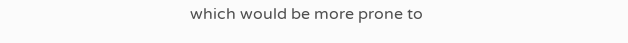which would be more prone to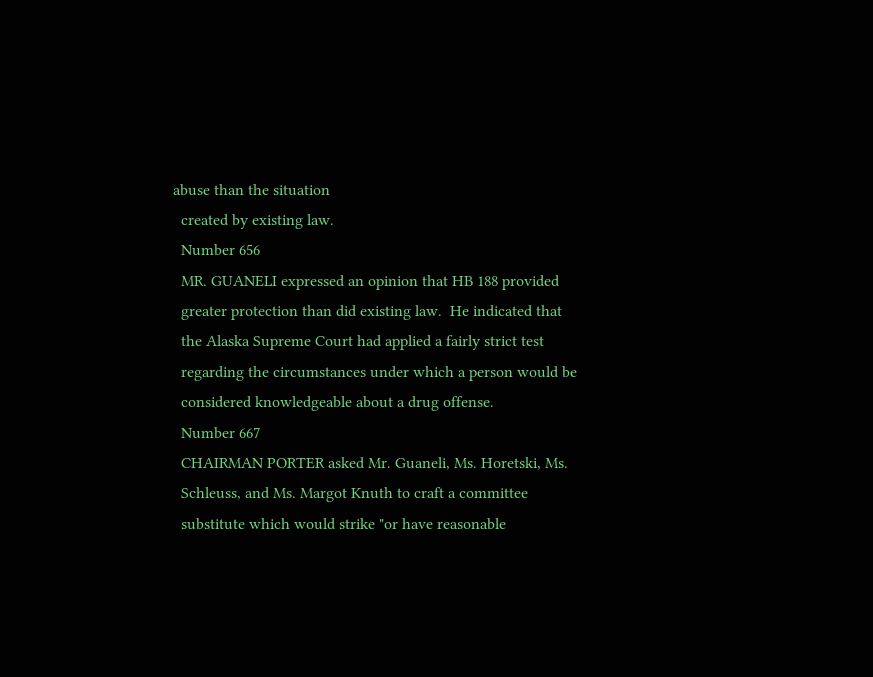abuse than the situation
  created by existing law.
  Number 656
  MR. GUANELI expressed an opinion that HB 188 provided
  greater protection than did existing law.  He indicated that
  the Alaska Supreme Court had applied a fairly strict test
  regarding the circumstances under which a person would be
  considered knowledgeable about a drug offense.
  Number 667
  CHAIRMAN PORTER asked Mr. Guaneli, Ms. Horetski, Ms.
  Schleuss, and Ms. Margot Knuth to craft a committee
  substitute which would strike "or have reasonable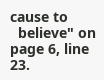cause to
  believe" on page 6, line 23.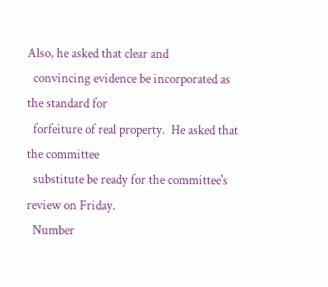Also, he asked that clear and
  convincing evidence be incorporated as the standard for
  forfeiture of real property.  He asked that the committee
  substitute be ready for the committee's review on Friday.
  Number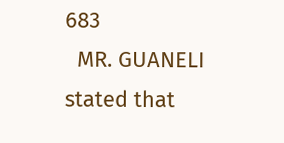683
  MR. GUANELI stated that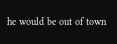he would be out of town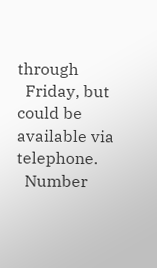through
  Friday, but could be available via telephone.
  Number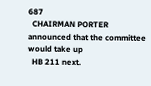687
  CHAIRMAN PORTER announced that the committee would take up
  HB 211 next.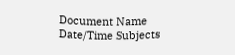Document Name Date/Time Subjects